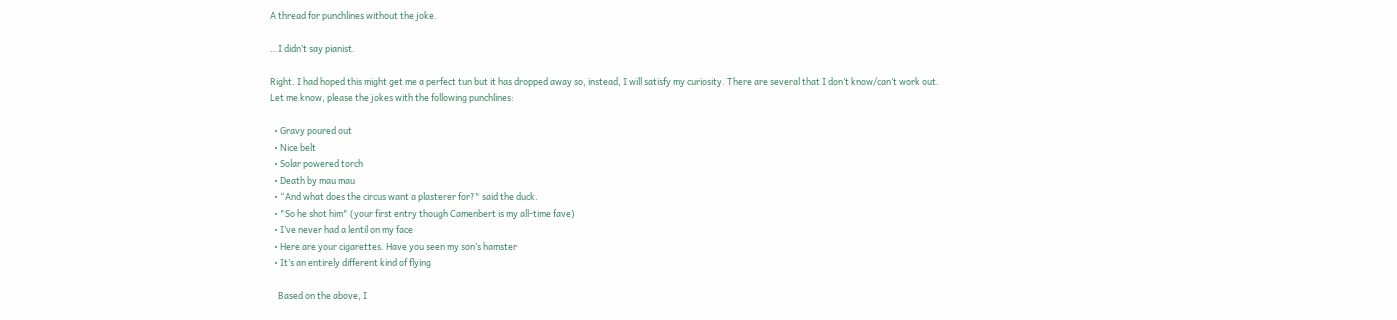A thread for punchlines without the joke.

…I didn’t say pianist.

Right. I had hoped this might get me a perfect tun but it has dropped away so, instead, I will satisfy my curiosity. There are several that I don’t know/can’t work out. Let me know, please the jokes with the following punchlines:

  • Gravy poured out
  • Nice belt
  • Solar powered torch
  • Death by mau mau
  • “And what does the circus want a plasterer for?" said the duck.
  • "So he shot him" (your first entry though Camenbert is my all-time fave)
  • I’ve never had a lentil on my face
  • Here are your cigarettes. Have you seen my son’s hamster
  • It’s an entirely different kind of flying

    Based on the above, I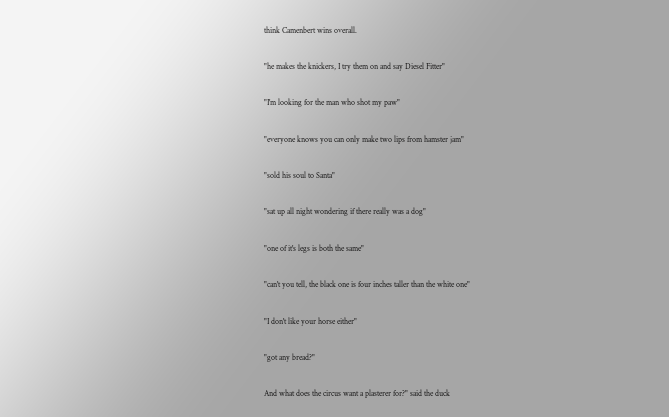think Camenbert wins overall.

"he makes the knickers, I try them on and say Diesel Fitter"

"I'm looking for the man who shot my paw"

"everyone knows you can only make two lips from hamster jam"

"sold his soul to Santa"

"sat up all night wondering if there really was a dog"

"one of it's legs is both the same"

"can't you tell, the black one is four inches taller than the white one"

"I don't like your horse either"

"got any bread?"

And what does the circus want a plasterer for?" said the duck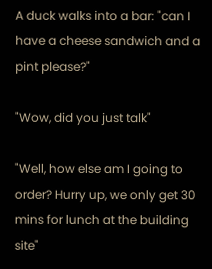A duck walks into a bar: "can I have a cheese sandwich and a pint please?"

"Wow, did you just talk"

"Well, how else am I going to order? Hurry up, we only get 30 mins for lunch at the building site"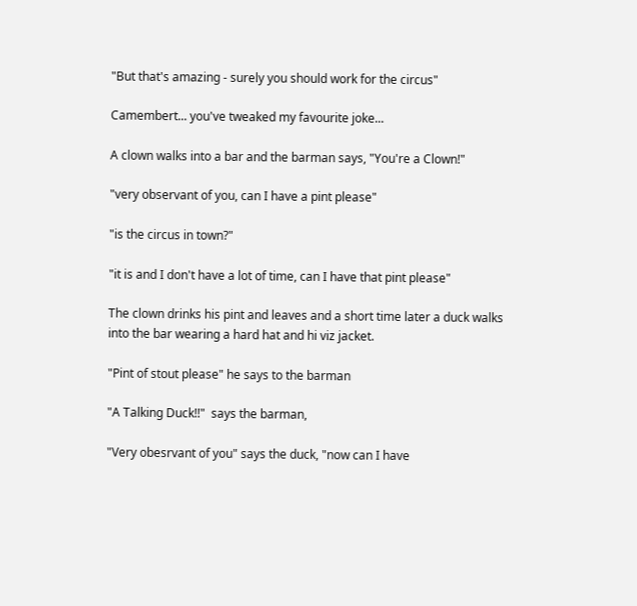"But that's amazing - surely you should work for the circus"

Camembert... you've tweaked my favourite joke...

A clown walks into a bar and the barman says, "You're a Clown!"

"very observant of you, can I have a pint please"

"is the circus in town?"

"it is and I don't have a lot of time, can I have that pint please"

The clown drinks his pint and leaves and a short time later a duck walks into the bar wearing a hard hat and hi viz jacket.

"Pint of stout please" he says to the barman

"A Talking Duck!!"  says the barman,

"Very obesrvant of you" says the duck, "now can I have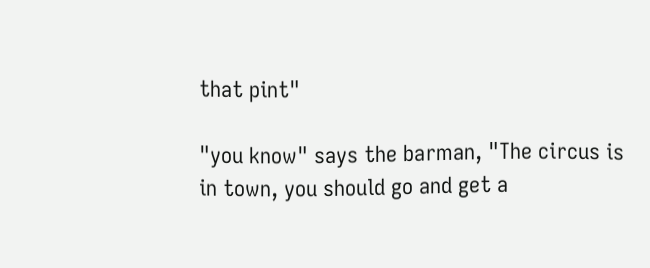that pint"

"you know" says the barman, "The circus is in town, you should go and get a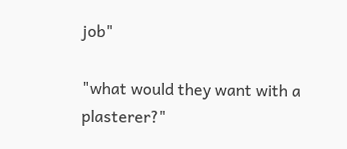job"

"what would they want with a plasterer?"